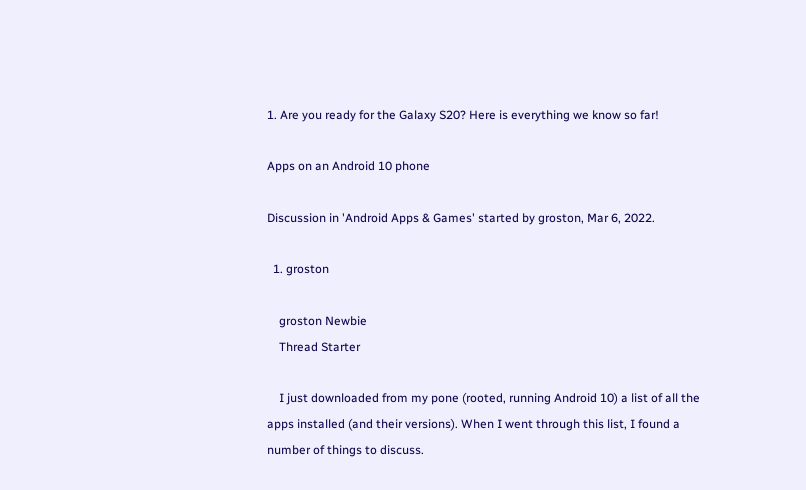1. Are you ready for the Galaxy S20? Here is everything we know so far!

Apps on an Android 10 phone

Discussion in 'Android Apps & Games' started by groston, Mar 6, 2022.

  1. groston

    groston Newbie
    Thread Starter

    I just downloaded from my pone (rooted, running Android 10) a list of all the apps installed (and their versions). When I went through this list, I found a number of things to discuss.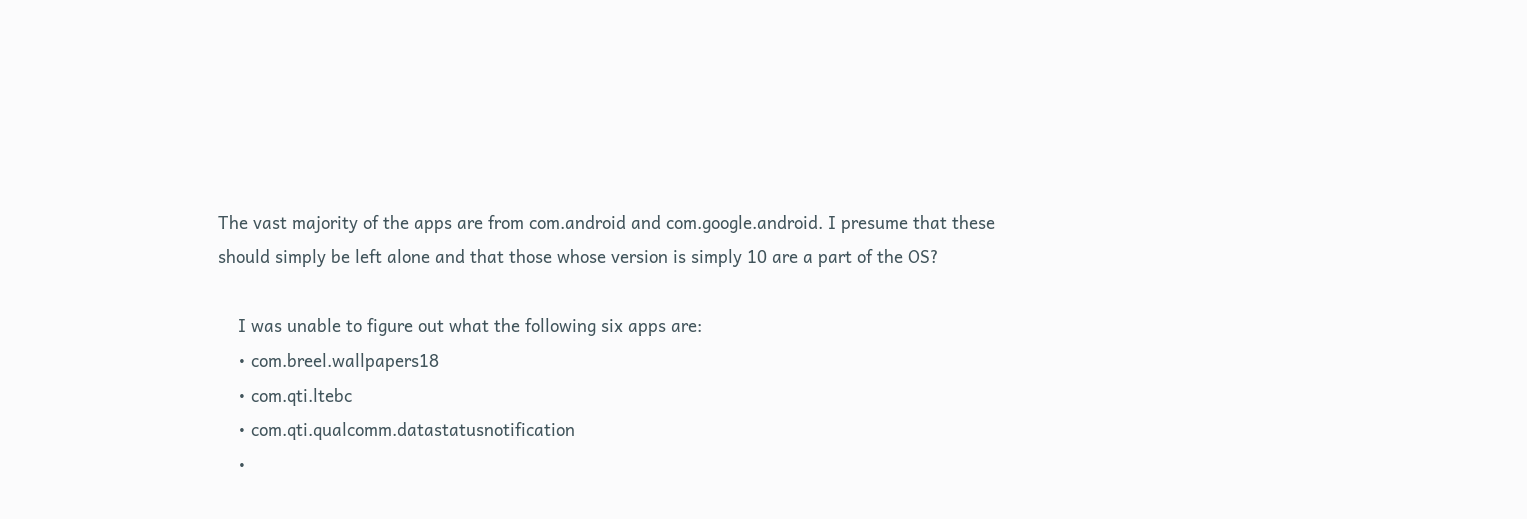The vast majority of the apps are from com.android and com.google.android. I presume that these should simply be left alone and that those whose version is simply 10 are a part of the OS?

    I was unable to figure out what the following six apps are:
    • com.breel.wallpapers18
    • com.qti.ltebc
    • com.qti.qualcomm.datastatusnotification
    •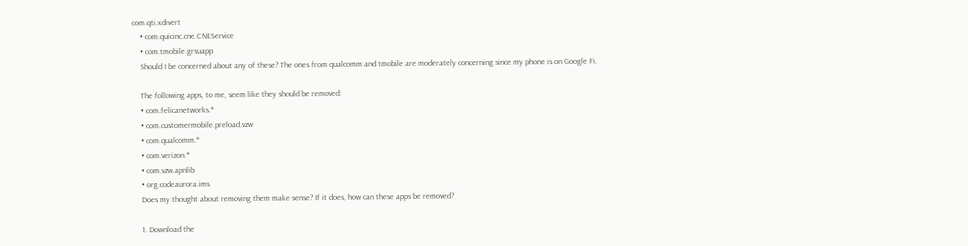com.qti.xdivert
    • com.quicinc.cne.CNEService
    • com.tmobile.grsuapp
    Should I be concerned about any of these? The ones from qualcomm and tmobile are moderately concerning since my phone is on Google Fi.

    The following apps, to me, seem like they should be removed:
    • com.felicanetworks.*
    • com.customermobile.preload.vzw
    • com.qualcomm.*
    • com.verizon.*
    • com.vzw.apnlib
    • org.codeaurora.ims
    Does my thought about removing them make sense? If it does, how can these apps be removed?

    1. Download the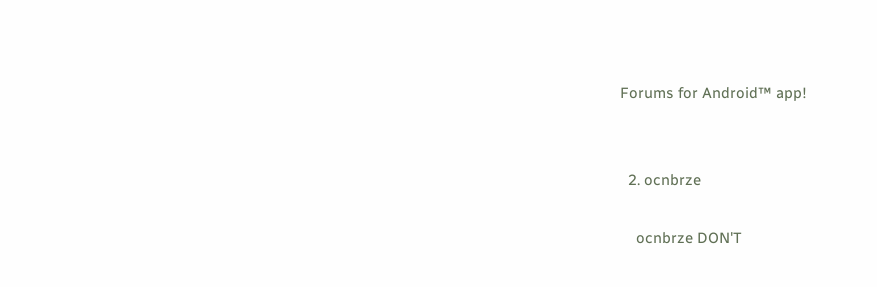Forums for Android™ app!


  2. ocnbrze

    ocnbrze DON'T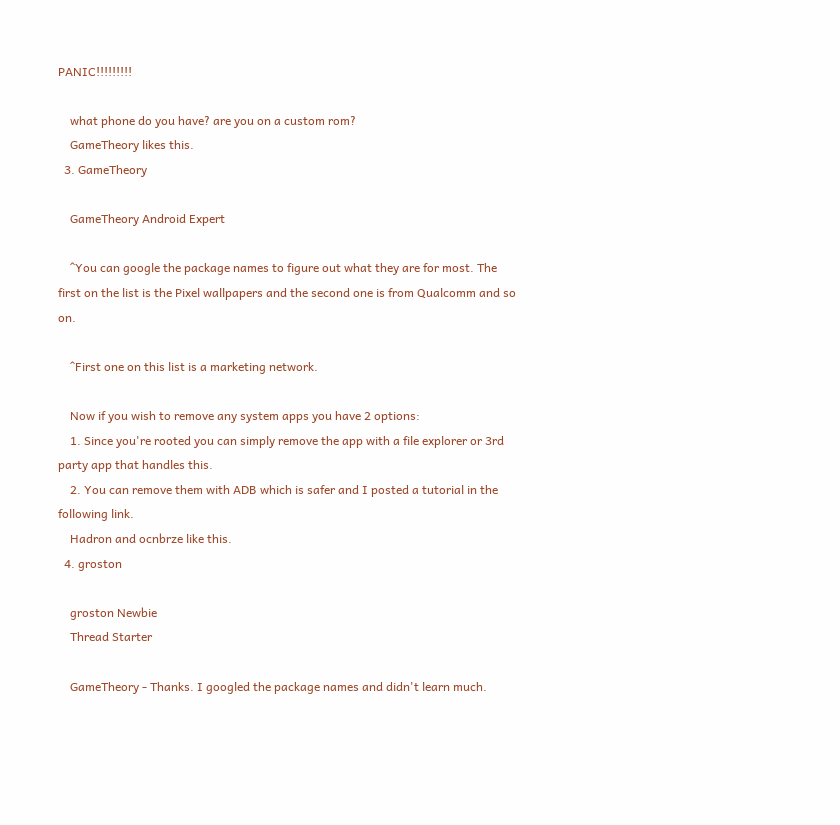PANIC!!!!!!!!!

    what phone do you have? are you on a custom rom?
    GameTheory likes this.
  3. GameTheory

    GameTheory Android Expert

    ^You can google the package names to figure out what they are for most. The first on the list is the Pixel wallpapers and the second one is from Qualcomm and so on.

    ^First one on this list is a marketing network.

    Now if you wish to remove any system apps you have 2 options:
    1. Since you're rooted you can simply remove the app with a file explorer or 3rd party app that handles this.
    2. You can remove them with ADB which is safer and I posted a tutorial in the following link.
    Hadron and ocnbrze like this.
  4. groston

    groston Newbie
    Thread Starter

    GameTheory - Thanks. I googled the package names and didn't learn much.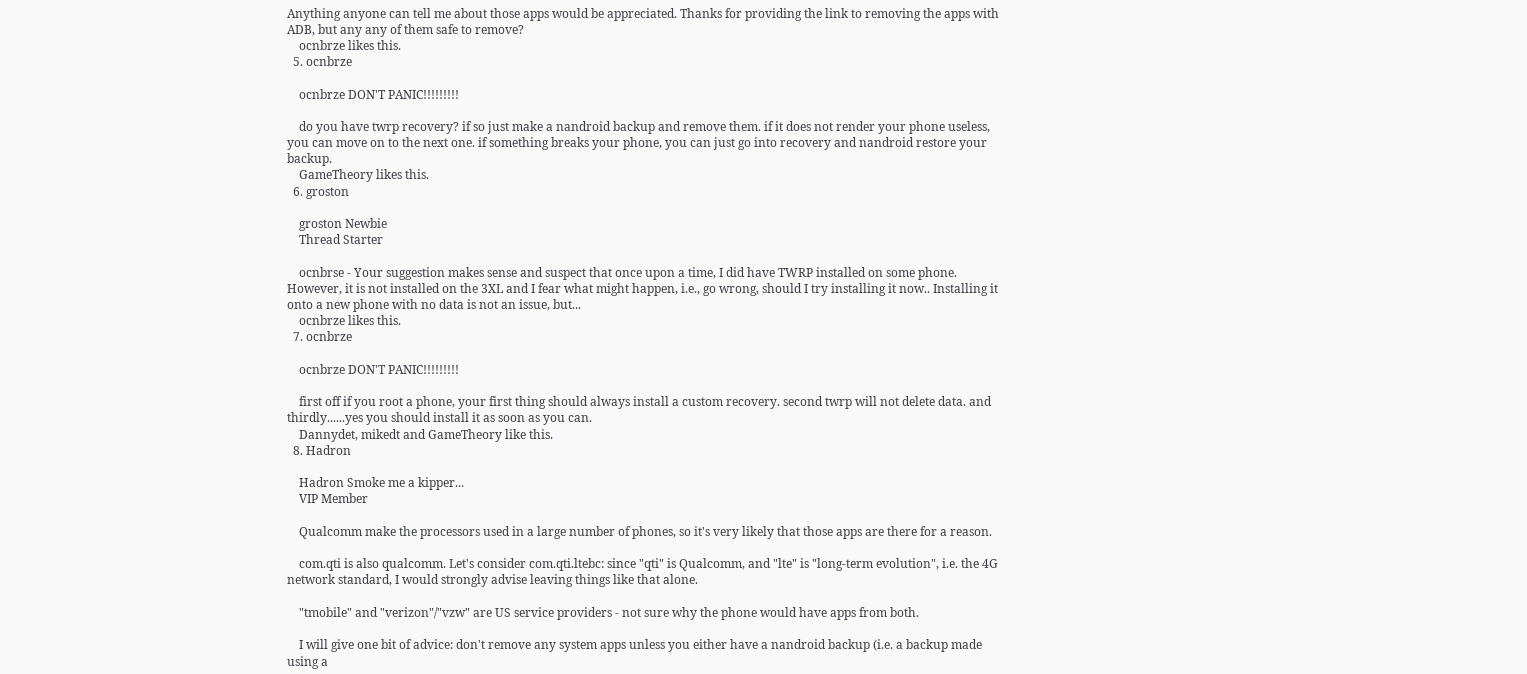Anything anyone can tell me about those apps would be appreciated. Thanks for providing the link to removing the apps with ADB, but any any of them safe to remove?
    ocnbrze likes this.
  5. ocnbrze

    ocnbrze DON'T PANIC!!!!!!!!!

    do you have twrp recovery? if so just make a nandroid backup and remove them. if it does not render your phone useless, you can move on to the next one. if something breaks your phone, you can just go into recovery and nandroid restore your backup.
    GameTheory likes this.
  6. groston

    groston Newbie
    Thread Starter

    ocnbrse - Your suggestion makes sense and suspect that once upon a time, I did have TWRP installed on some phone. However, it is not installed on the 3XL and I fear what might happen, i.e., go wrong, should I try installing it now.. Installing it onto a new phone with no data is not an issue, but...
    ocnbrze likes this.
  7. ocnbrze

    ocnbrze DON'T PANIC!!!!!!!!!

    first off if you root a phone, your first thing should always install a custom recovery. second twrp will not delete data. and thirdly......yes you should install it as soon as you can.
    Dannydet, mikedt and GameTheory like this.
  8. Hadron

    Hadron Smoke me a kipper...
    VIP Member

    Qualcomm make the processors used in a large number of phones, so it's very likely that those apps are there for a reason.

    com.qti is also qualcomm. Let's consider com.qti.ltebc: since "qti" is Qualcomm, and "lte" is "long-term evolution", i.e. the 4G network standard, I would strongly advise leaving things like that alone.

    "tmobile" and "verizon"/"vzw" are US service providers - not sure why the phone would have apps from both.

    I will give one bit of advice: don't remove any system apps unless you either have a nandroid backup (i.e. a backup made using a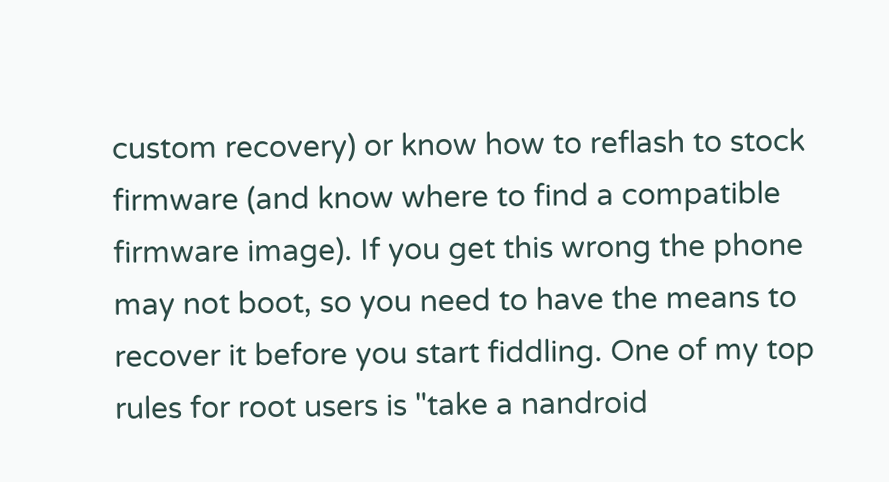custom recovery) or know how to reflash to stock firmware (and know where to find a compatible firmware image). If you get this wrong the phone may not boot, so you need to have the means to recover it before you start fiddling. One of my top rules for root users is "take a nandroid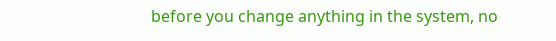before you change anything in the system, no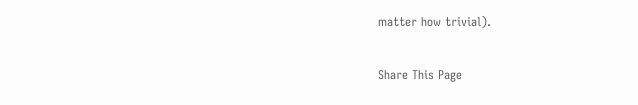matter how trivial).

Share This Page